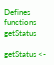Defines functions getStatus

getStatus <-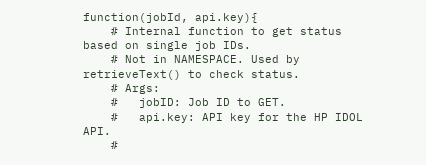function(jobId, api.key){
    # Internal function to get status based on single job IDs.
    # Not in NAMESPACE. Used by retrieveText() to check status.
    # Args:
    #   jobID: Job ID to GET.
    #   api.key: API key for the HP IDOL API.
    #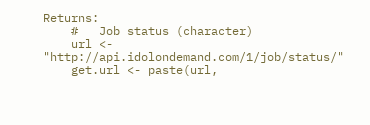Returns:
    #   Job status (character)
    url <- "http://api.idolondemand.com/1/job/status/"
    get.url <- paste(url,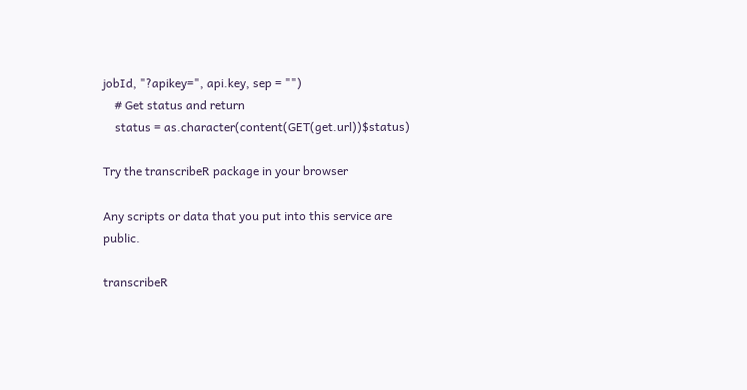jobId, "?apikey=", api.key, sep = "")
    # Get status and return
    status = as.character(content(GET(get.url))$status)

Try the transcribeR package in your browser

Any scripts or data that you put into this service are public.

transcribeR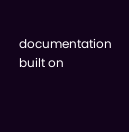documentation built on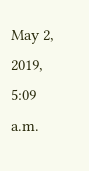May 2, 2019, 5:09 a.m.